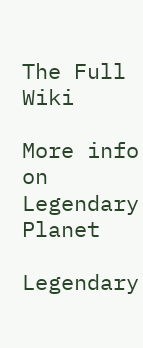The Full Wiki

More info on Legendary Planet

Legendary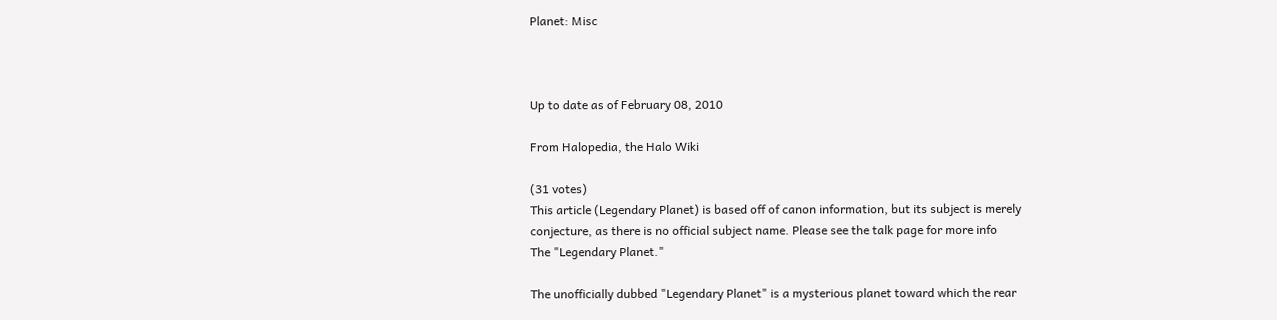Planet: Misc



Up to date as of February 08, 2010

From Halopedia, the Halo Wiki

(31 votes)
This article (Legendary Planet) is based off of canon information, but its subject is merely conjecture, as there is no official subject name. Please see the talk page for more info
The "Legendary Planet."

The unofficially dubbed "Legendary Planet" is a mysterious planet toward which the rear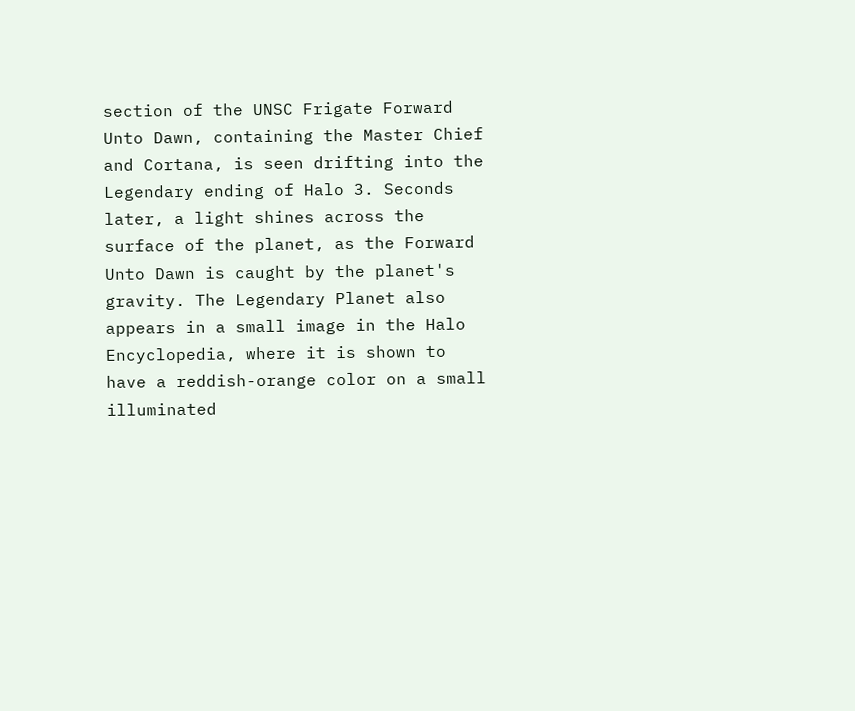section of the UNSC Frigate Forward Unto Dawn, containing the Master Chief and Cortana, is seen drifting into the Legendary ending of Halo 3. Seconds later, a light shines across the surface of the planet, as the Forward Unto Dawn is caught by the planet's gravity. The Legendary Planet also appears in a small image in the Halo Encyclopedia, where it is shown to have a reddish-orange color on a small illuminated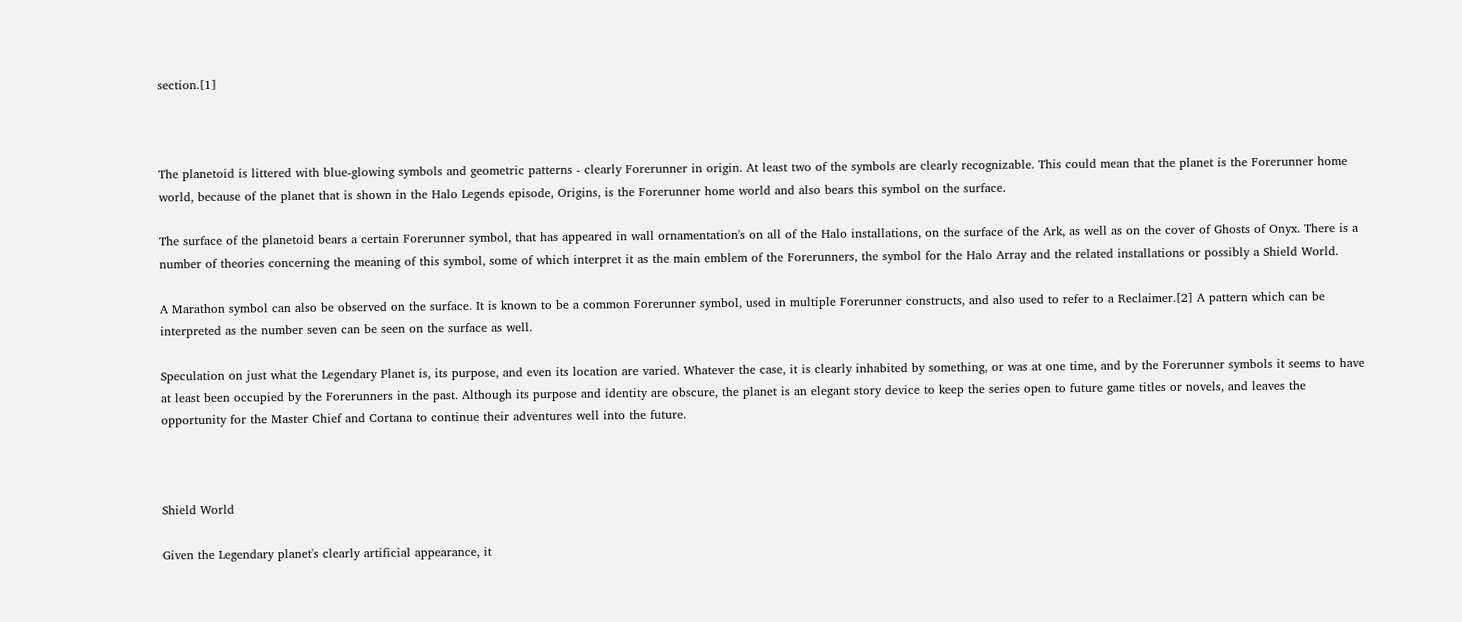section.[1]



The planetoid is littered with blue-glowing symbols and geometric patterns - clearly Forerunner in origin. At least two of the symbols are clearly recognizable. This could mean that the planet is the Forerunner home world, because of the planet that is shown in the Halo Legends episode, Origins, is the Forerunner home world and also bears this symbol on the surface.

The surface of the planetoid bears a certain Forerunner symbol, that has appeared in wall ornamentation's on all of the Halo installations, on the surface of the Ark, as well as on the cover of Ghosts of Onyx. There is a number of theories concerning the meaning of this symbol, some of which interpret it as the main emblem of the Forerunners, the symbol for the Halo Array and the related installations or possibly a Shield World.

A Marathon symbol can also be observed on the surface. It is known to be a common Forerunner symbol, used in multiple Forerunner constructs, and also used to refer to a Reclaimer.[2] A pattern which can be interpreted as the number seven can be seen on the surface as well.

Speculation on just what the Legendary Planet is, its purpose, and even its location are varied. Whatever the case, it is clearly inhabited by something, or was at one time, and by the Forerunner symbols it seems to have at least been occupied by the Forerunners in the past. Although its purpose and identity are obscure, the planet is an elegant story device to keep the series open to future game titles or novels, and leaves the opportunity for the Master Chief and Cortana to continue their adventures well into the future.



Shield World

Given the Legendary planet's clearly artificial appearance, it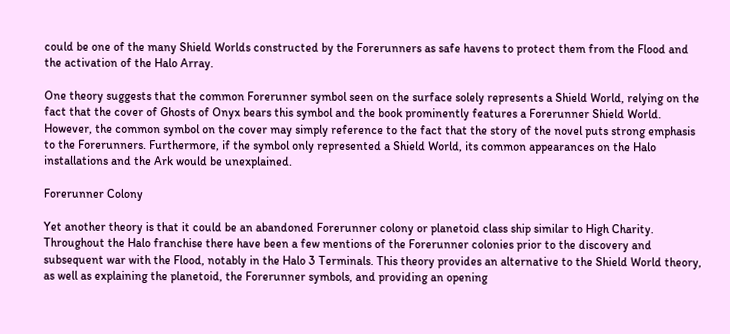could be one of the many Shield Worlds constructed by the Forerunners as safe havens to protect them from the Flood and the activation of the Halo Array.

One theory suggests that the common Forerunner symbol seen on the surface solely represents a Shield World, relying on the fact that the cover of Ghosts of Onyx bears this symbol and the book prominently features a Forerunner Shield World. However, the common symbol on the cover may simply reference to the fact that the story of the novel puts strong emphasis to the Forerunners. Furthermore, if the symbol only represented a Shield World, its common appearances on the Halo installations and the Ark would be unexplained.

Forerunner Colony

Yet another theory is that it could be an abandoned Forerunner colony or planetoid class ship similar to High Charity. Throughout the Halo franchise there have been a few mentions of the Forerunner colonies prior to the discovery and subsequent war with the Flood, notably in the Halo 3 Terminals. This theory provides an alternative to the Shield World theory, as well as explaining the planetoid, the Forerunner symbols, and providing an opening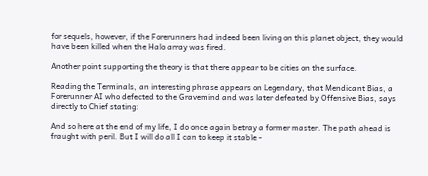for sequels, however, if the Forerunners had indeed been living on this planet object, they would have been killed when the Halo array was fired.

Another point supporting the theory is that there appear to be cities on the surface.

Reading the Terminals, an interesting phrase appears on Legendary, that Mendicant Bias, a Forerunner AI who defected to the Gravemind and was later defeated by Offensive Bias, says directly to Chief stating:

And so here at the end of my life, I do once again betray a former master. The path ahead is fraught with peril. But I will do all I can to keep it stable -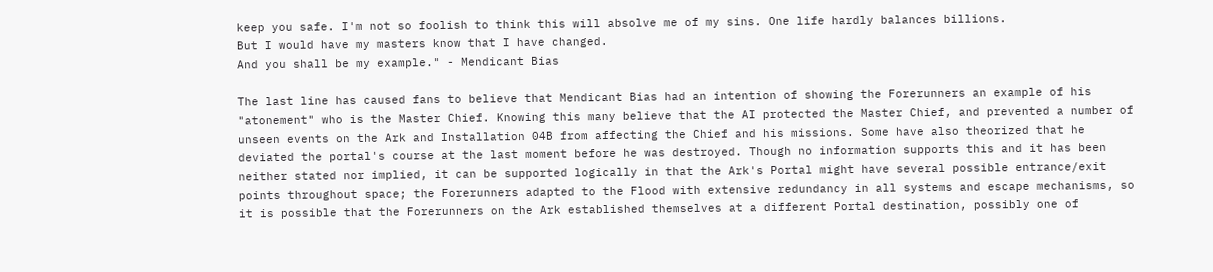keep you safe. I'm not so foolish to think this will absolve me of my sins. One life hardly balances billions.
But I would have my masters know that I have changed.
And you shall be my example." - Mendicant Bias

The last line has caused fans to believe that Mendicant Bias had an intention of showing the Forerunners an example of his "atonement" who is the Master Chief. Knowing this many believe that the AI protected the Master Chief, and prevented a number of unseen events on the Ark and Installation 04B from affecting the Chief and his missions. Some have also theorized that he deviated the portal's course at the last moment before he was destroyed. Though no information supports this and it has been neither stated nor implied, it can be supported logically in that the Ark's Portal might have several possible entrance/exit points throughout space; the Forerunners adapted to the Flood with extensive redundancy in all systems and escape mechanisms, so it is possible that the Forerunners on the Ark established themselves at a different Portal destination, possibly one of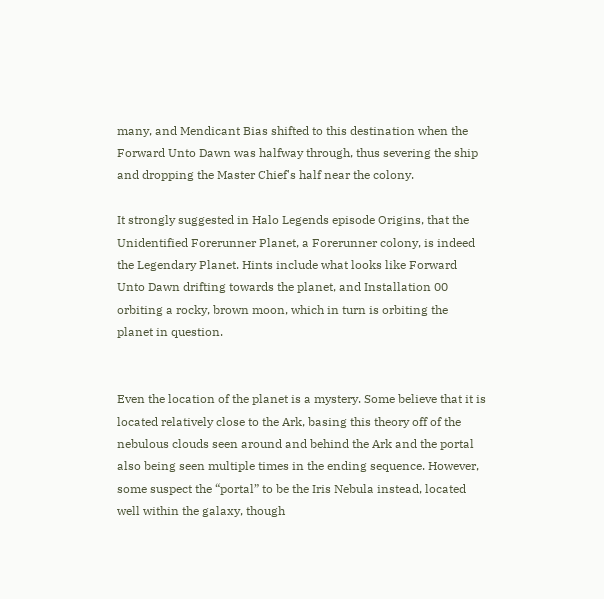many, and Mendicant Bias shifted to this destination when the Forward Unto Dawn was halfway through, thus severing the ship and dropping the Master Chief's half near the colony.

It strongly suggested in Halo Legends episode Origins, that the Unidentified Forerunner Planet, a Forerunner colony, is indeed the Legendary Planet. Hints include what looks like Forward Unto Dawn drifting towards the planet, and Installation 00 orbiting a rocky, brown moon, which in turn is orbiting the planet in question.


Even the location of the planet is a mystery. Some believe that it is located relatively close to the Ark, basing this theory off of the nebulous clouds seen around and behind the Ark and the portal also being seen multiple times in the ending sequence. However, some suspect the “portal” to be the Iris Nebula instead, located well within the galaxy, though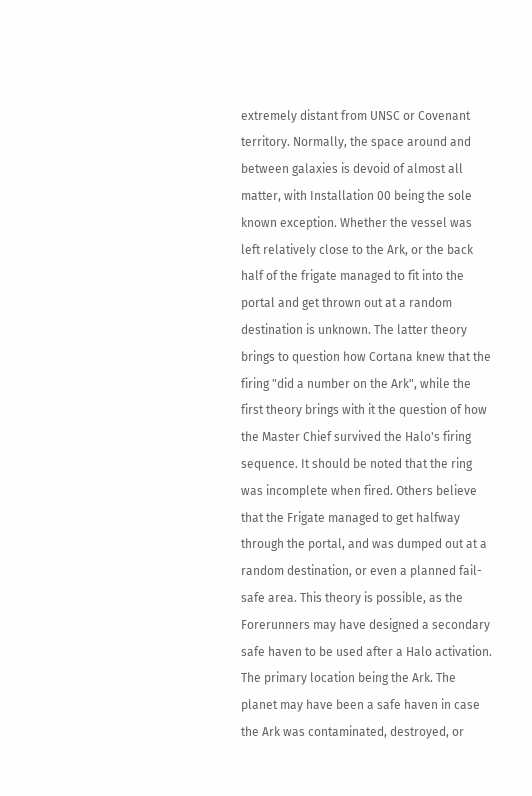extremely distant from UNSC or Covenant territory. Normally, the space around and between galaxies is devoid of almost all matter, with Installation 00 being the sole known exception. Whether the vessel was left relatively close to the Ark, or the back half of the frigate managed to fit into the portal and get thrown out at a random destination is unknown. The latter theory brings to question how Cortana knew that the firing "did a number on the Ark", while the first theory brings with it the question of how the Master Chief survived the Halo's firing sequence. It should be noted that the ring was incomplete when fired. Others believe that the Frigate managed to get halfway through the portal, and was dumped out at a random destination, or even a planned fail-safe area. This theory is possible, as the Forerunners may have designed a secondary safe haven to be used after a Halo activation. The primary location being the Ark. The planet may have been a safe haven in case the Ark was contaminated, destroyed, or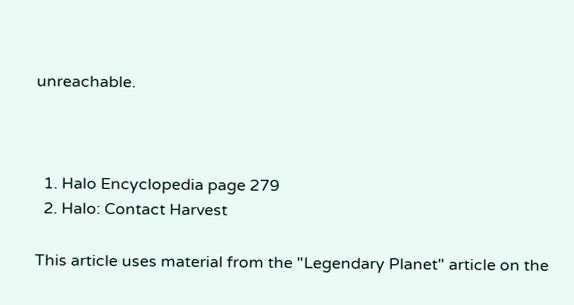unreachable.



  1. Halo Encyclopedia page 279
  2. Halo: Contact Harvest

This article uses material from the "Legendary Planet" article on the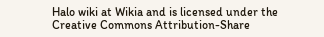Halo wiki at Wikia and is licensed under the Creative Commons Attribution-Share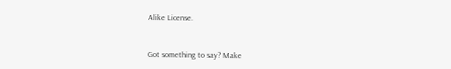Alike License.


Got something to say? Make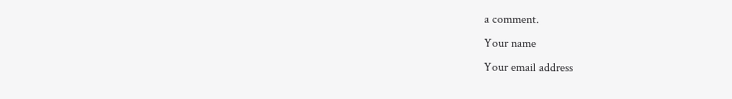a comment.
Your name
Your email address